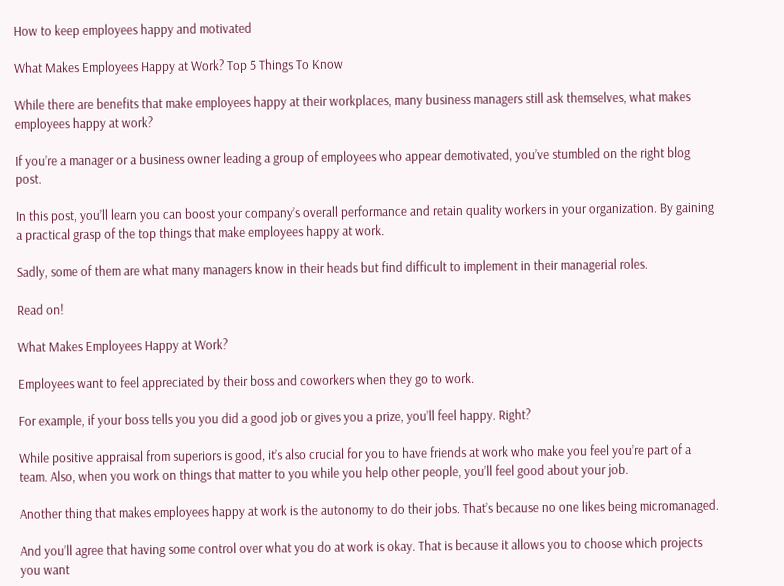How to keep employees happy and motivated

What Makes Employees Happy at Work? Top 5 Things To Know

While there are benefits that make employees happy at their workplaces, many business managers still ask themselves, what makes employees happy at work?

If you’re a manager or a business owner leading a group of employees who appear demotivated, you’ve stumbled on the right blog post.

In this post, you’ll learn you can boost your company’s overall performance and retain quality workers in your organization. By gaining a practical grasp of the top things that make employees happy at work.

Sadly, some of them are what many managers know in their heads but find difficult to implement in their managerial roles.

Read on!

What Makes Employees Happy at Work?

Employees want to feel appreciated by their boss and coworkers when they go to work.

For example, if your boss tells you you did a good job or gives you a prize, you’ll feel happy. Right?

While positive appraisal from superiors is good, it’s also crucial for you to have friends at work who make you feel you’re part of a team. Also, when you work on things that matter to you while you help other people, you’ll feel good about your job.

Another thing that makes employees happy at work is the autonomy to do their jobs. That’s because no one likes being micromanaged.

And you’ll agree that having some control over what you do at work is okay. That is because it allows you to choose which projects you want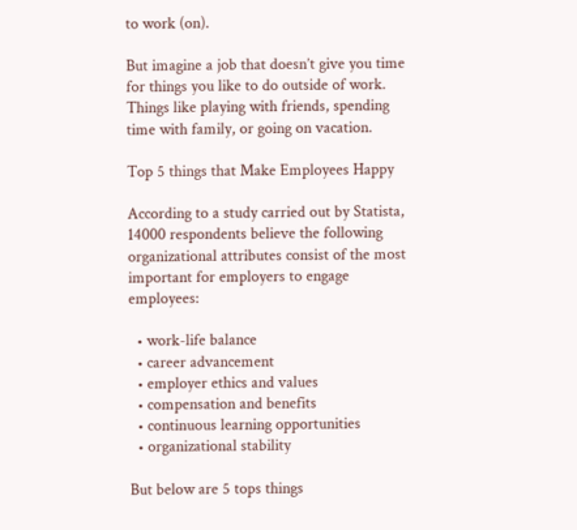to work (on).

But imagine a job that doesn’t give you time for things you like to do outside of work. Things like playing with friends, spending time with family, or going on vacation.

Top 5 things that Make Employees Happy

According to a study carried out by Statista, 14000 respondents believe the following organizational attributes consist of the most important for employers to engage employees:

  • work-life balance
  • career advancement
  • employer ethics and values
  • compensation and benefits
  • continuous learning opportunities
  • organizational stability

But below are 5 tops things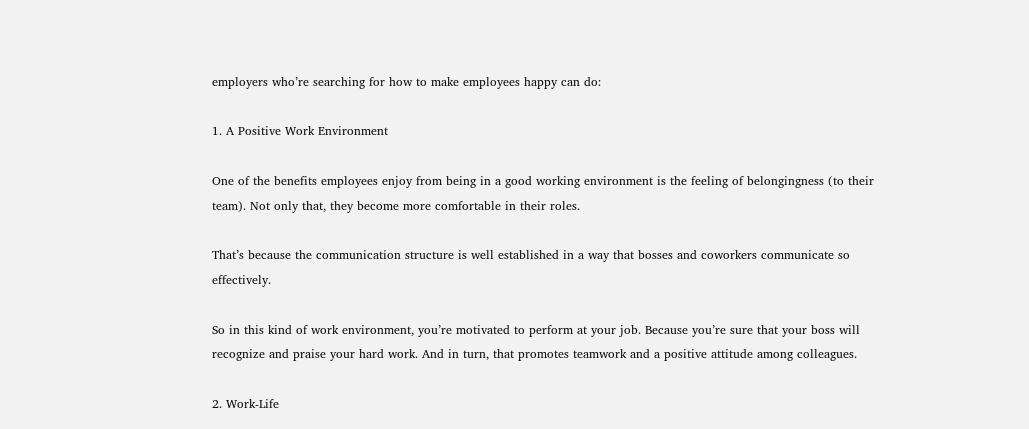employers who’re searching for how to make employees happy can do:

1. A Positive Work Environment

One of the benefits employees enjoy from being in a good working environment is the feeling of belongingness (to their team). Not only that, they become more comfortable in their roles.

That’s because the communication structure is well established in a way that bosses and coworkers communicate so effectively.

So in this kind of work environment, you’re motivated to perform at your job. Because you’re sure that your boss will recognize and praise your hard work. And in turn, that promotes teamwork and a positive attitude among colleagues.

2. Work-Life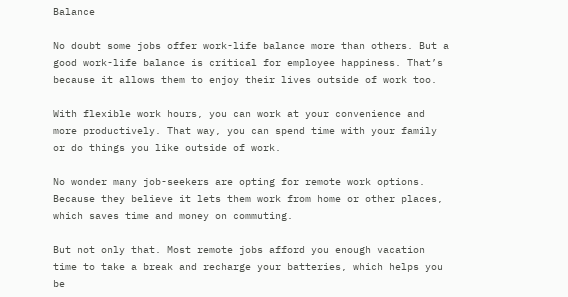Balance

No doubt some jobs offer work-life balance more than others. But a good work-life balance is critical for employee happiness. That’s because it allows them to enjoy their lives outside of work too.

With flexible work hours, you can work at your convenience and more productively. That way, you can spend time with your family or do things you like outside of work.

No wonder many job-seekers are opting for remote work options. Because they believe it lets them work from home or other places, which saves time and money on commuting.

But not only that. Most remote jobs afford you enough vacation time to take a break and recharge your batteries, which helps you be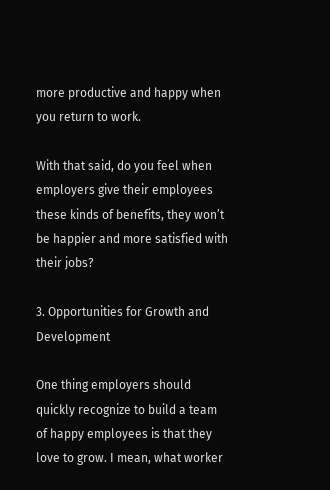more productive and happy when you return to work.

With that said, do you feel when employers give their employees these kinds of benefits, they won’t be happier and more satisfied with their jobs?

3. Opportunities for Growth and Development

One thing employers should quickly recognize to build a team of happy employees is that they love to grow. I mean, what worker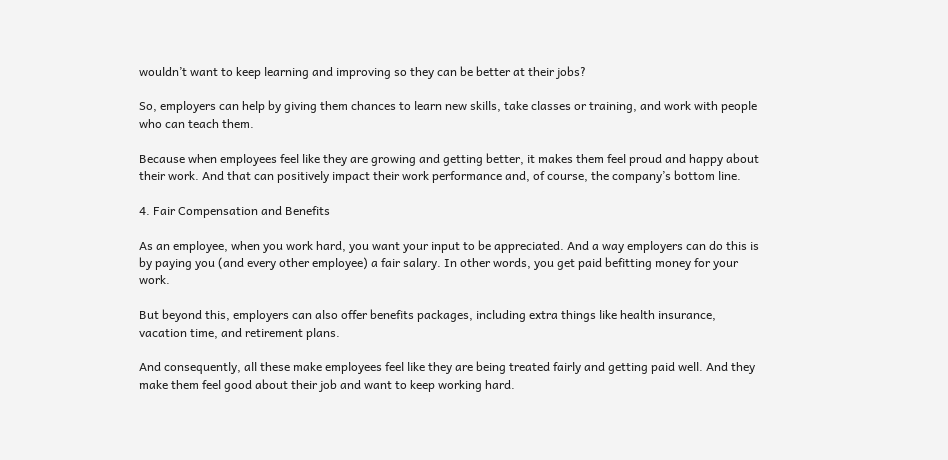wouldn’t want to keep learning and improving so they can be better at their jobs?

So, employers can help by giving them chances to learn new skills, take classes or training, and work with people who can teach them.

Because when employees feel like they are growing and getting better, it makes them feel proud and happy about their work. And that can positively impact their work performance and, of course, the company’s bottom line.

4. Fair Compensation and Benefits

As an employee, when you work hard, you want your input to be appreciated. And a way employers can do this is by paying you (and every other employee) a fair salary. In other words, you get paid befitting money for your work.

But beyond this, employers can also offer benefits packages, including extra things like health insurance, vacation time, and retirement plans.

And consequently, all these make employees feel like they are being treated fairly and getting paid well. And they make them feel good about their job and want to keep working hard.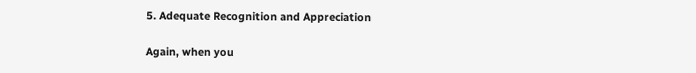5. Adequate Recognition and Appreciation

Again, when you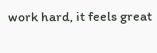work hard, it feels great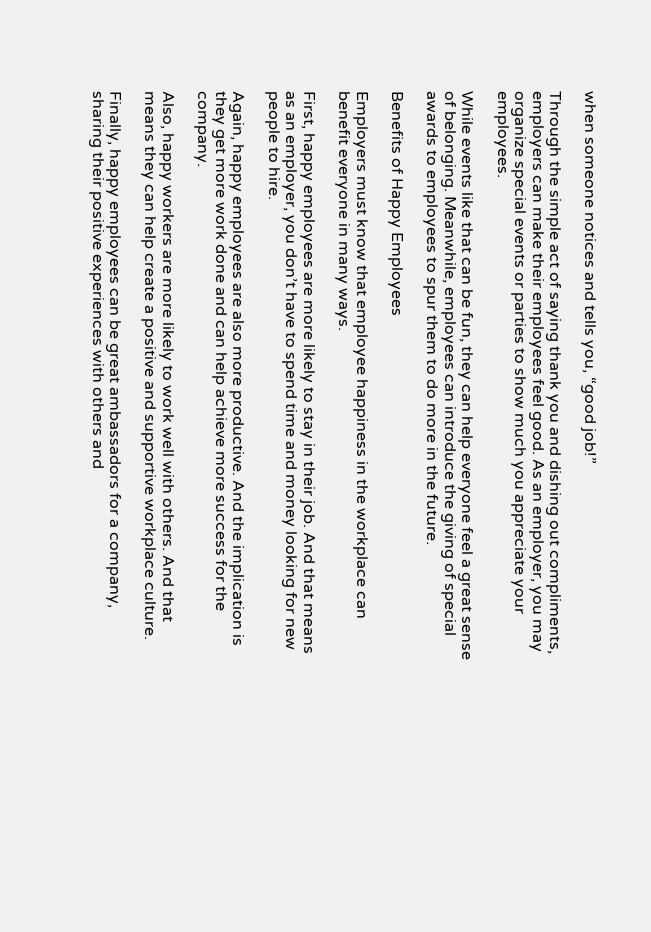when someone notices and tells you, “good job!”

Through the simple act of saying thank you and dishing out compliments, employers can make their employees feel good. As an employer, you may organize special events or parties to show much you appreciate your employees.

While events like that can be fun, they can help everyone feel a great sense of belonging. Meanwhile, employees can introduce the giving of special awards to employees to spur them to do more in the future.

Benefits of Happy Employees

Employers must know that employee happiness in the workplace can benefit everyone in many ways.

First, happy employees are more likely to stay in their job. And that means as an employer, you don’t have to spend time and money looking for new people to hire.

Again, happy employees are also more productive. And the implication is they get more work done and can help achieve more success for the company.

Also, happy workers are more likely to work well with others. And that means they can help create a positive and supportive workplace culture.

Finally, happy employees can be great ambassadors for a company, sharing their positive experiences with others and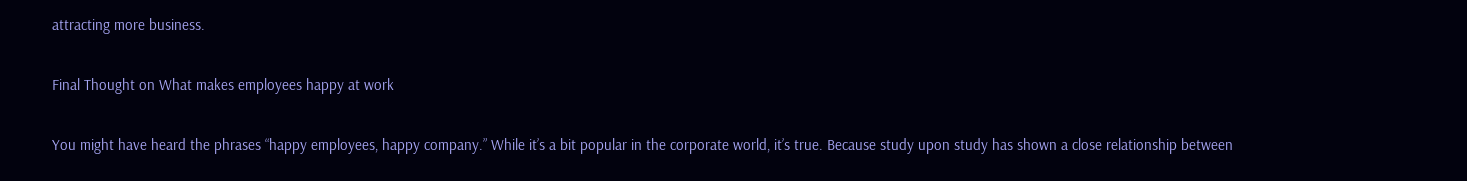attracting more business.

Final Thought on What makes employees happy at work

You might have heard the phrases “happy employees, happy company.” While it’s a bit popular in the corporate world, it’s true. Because study upon study has shown a close relationship between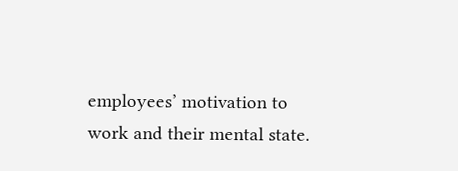employees’ motivation to work and their mental state.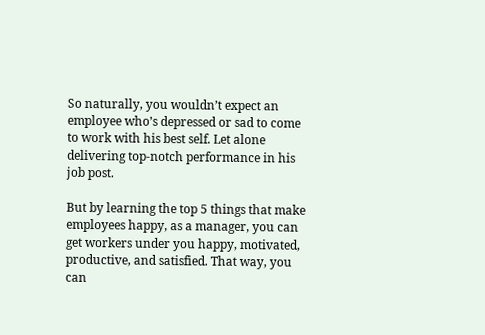So naturally, you wouldn’t expect an employee who’s depressed or sad to come to work with his best self. Let alone delivering top-notch performance in his job post.

But by learning the top 5 things that make employees happy, as a manager, you can get workers under you happy, motivated, productive, and satisfied. That way, you can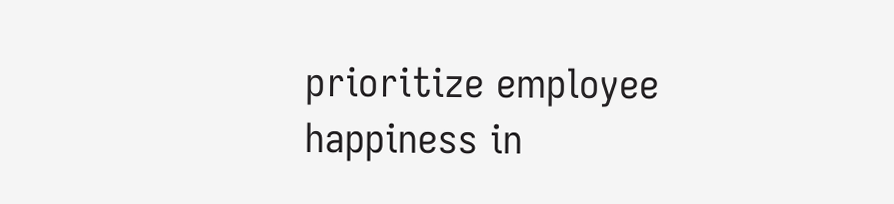prioritize employee happiness in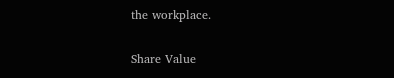the workplace.

Share Value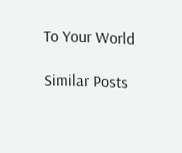To Your World

Similar Posts